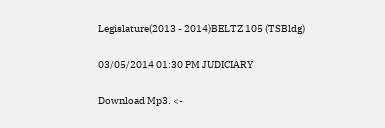Legislature(2013 - 2014)BELTZ 105 (TSBldg)

03/05/2014 01:30 PM JUDICIARY

Download Mp3. <-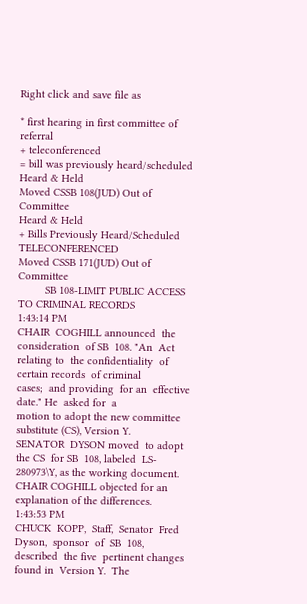Right click and save file as

* first hearing in first committee of referral
+ teleconferenced
= bill was previously heard/scheduled
Heard & Held
Moved CSSB 108(JUD) Out of Committee
Heard & Held
+ Bills Previously Heard/Scheduled TELECONFERENCED
Moved CSSB 171(JUD) Out of Committee
         SB 108-LIMIT PUBLIC ACCESS TO CRIMINAL RECORDS
1:43:14 PM
CHAIR  COGHILL announced  the consideration  of SB  108. "An  Act
relating to  the confidentiality  of certain records  of criminal
cases;  and providing  for an  effective  date." He  asked for  a
motion to adopt the new committee substitute (CS), Version Y.
SENATOR  DYSON moved  to adopt  the CS  for SB  108, labeled  LS-
280973\Y, as the working document.
CHAIR COGHILL objected for an explanation of the differences.
1:43:53 PM
CHUCK  KOPP,  Staff,  Senator  Fred Dyson,  sponsor  of  SB  108,
described  the five  pertinent changes  found in  Version Y.  The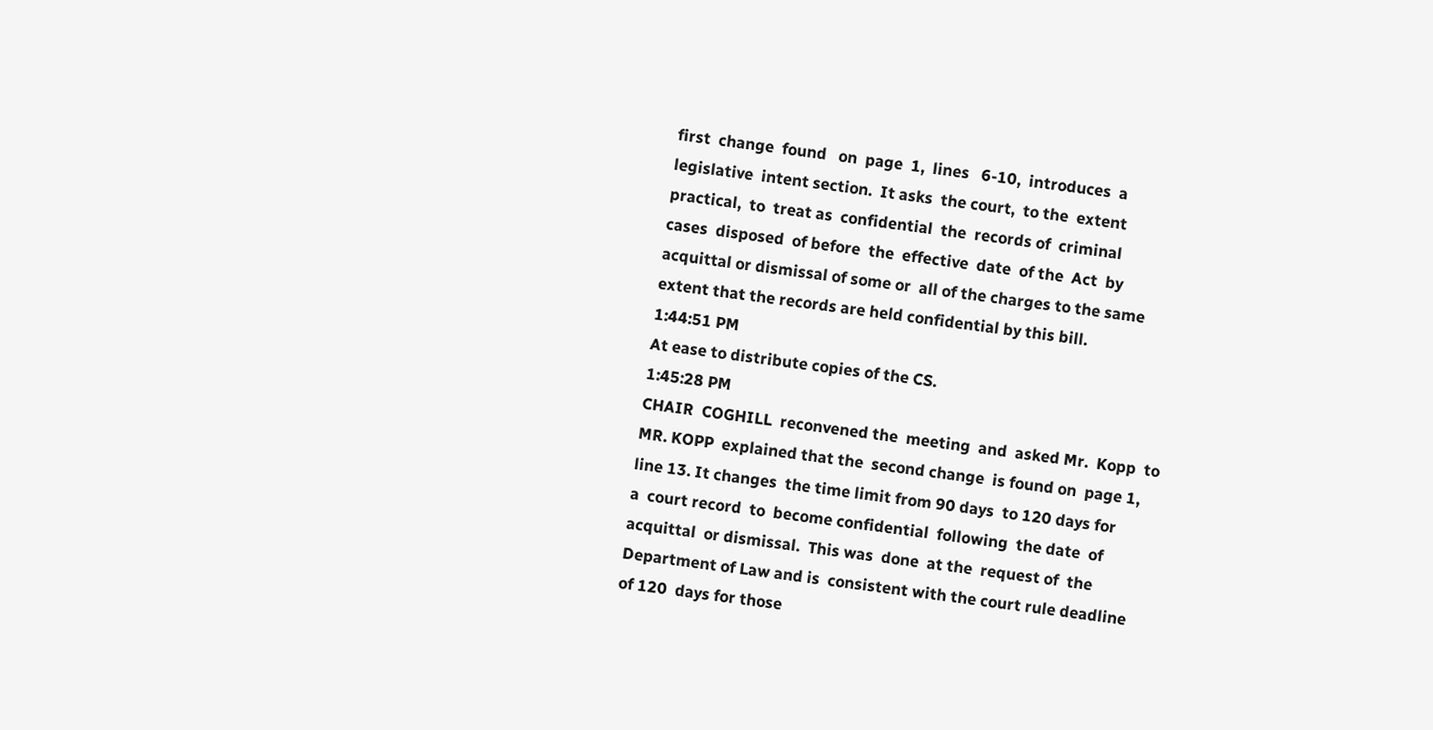first  change  found   on  page  1,  lines   6-10,  introduces  a
legislative  intent section.  It asks  the court,  to the  extent
practical,  to  treat as  confidential  the  records of  criminal
cases  disposed  of before  the  effective  date  of the  Act  by
acquittal or dismissal of some or  all of the charges to the same
extent that the records are held confidential by this bill.
1:44:51 PM
At ease to distribute copies of the CS.
1:45:28 PM
CHAIR  COGHILL  reconvened the  meeting  and  asked Mr.  Kopp  to
MR. KOPP  explained that the  second change  is found on  page 1,
line 13. It changes  the time limit from 90 days  to 120 days for
a  court record  to  become confidential  following  the date  of
acquittal  or dismissal.  This was  done  at the  request of  the
Department of Law and is  consistent with the court rule deadline
of 120  days for those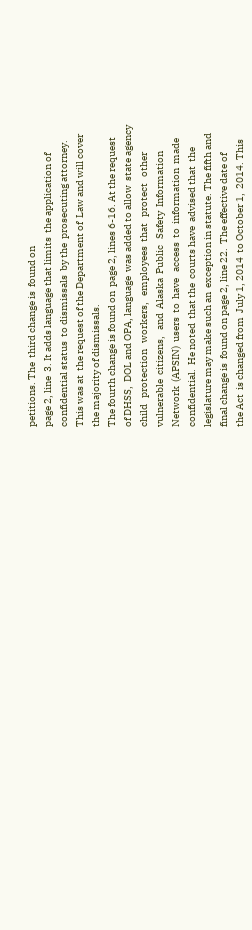petitions. The  third change is  found on
page 2, line  3. It adds language that limits  the application of
confidential status  to dismissals  by the  prosecuting attorney.
This was at  the request of the Department of  Law and will cover
the majority of dismissals.
The fourth change is found on  page 2, lines 6-16. At the request
of DHSS,  DOL and OPA, language  was added to allow  state agency
child   protection   workers,   employees  that   protect   other
vulnerable  citizens,   and  Alaska  Public   Safety  Information
Network  (APSIN)  users  to  have   access  to  information  made
confidential.  He noted  that the  courts have  advised that  the
legislature may make such an  exception in statute. The fifth and
final change is  found on page 2, line 22.  The effective date of
the Act  is changed from  July 1, 2014  to October 1,  2014. This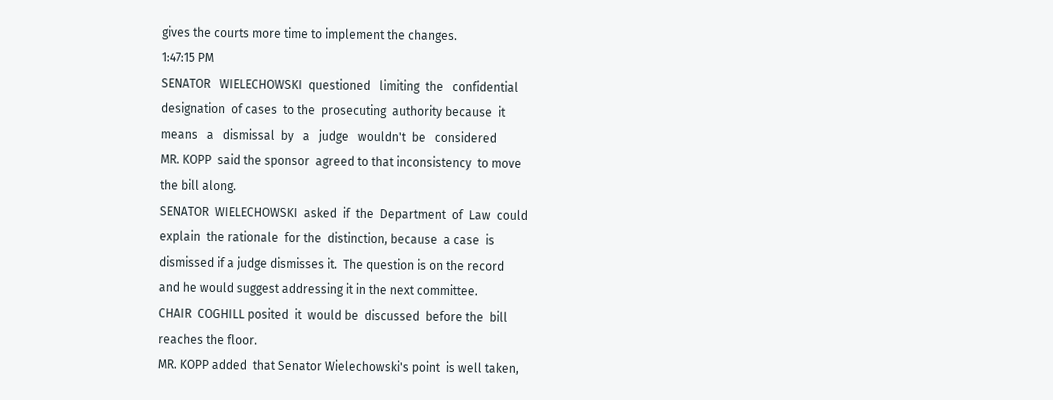gives the courts more time to implement the changes.
1:47:15 PM
SENATOR   WIELECHOWSKI  questioned   limiting  the   confidential
designation  of cases  to the  prosecuting  authority because  it
means   a   dismissal  by   a   judge   wouldn't  be   considered
MR. KOPP  said the sponsor  agreed to that inconsistency  to move
the bill along.
SENATOR  WIELECHOWSKI  asked  if  the  Department  of  Law  could
explain  the rationale  for the  distinction, because  a case  is
dismissed if a judge dismisses it.  The question is on the record
and he would suggest addressing it in the next committee.
CHAIR  COGHILL posited  it  would be  discussed  before the  bill
reaches the floor.
MR. KOPP added  that Senator Wielechowski's point  is well taken,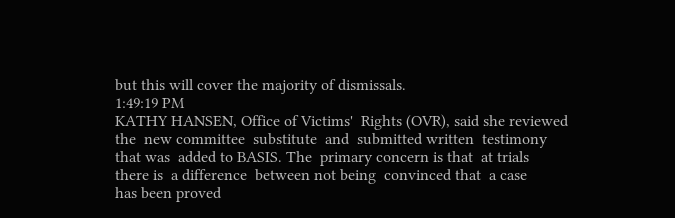but this will cover the majority of dismissals.
1:49:19 PM
KATHY HANSEN, Office of Victims'  Rights (OVR), said she reviewed
the  new committee  substitute  and  submitted written  testimony
that was  added to BASIS. The  primary concern is that  at trials
there is  a difference  between not being  convinced that  a case
has been proved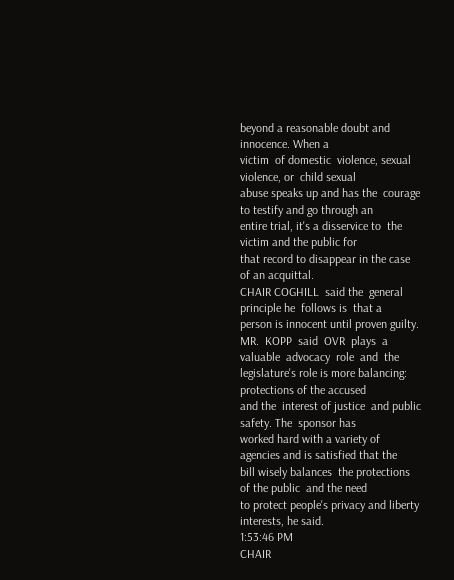beyond a reasonable doubt and  innocence. When a
victim  of domestic  violence, sexual  violence, or  child sexual
abuse speaks up and has the  courage to testify and go through an
entire trial, it's a disservice to  the victim and the public for
that record to disappear in the case of an acquittal.
CHAIR COGHILL  said the  general principle he  follows is  that a
person is innocent until proven guilty.
MR.  KOPP  said  OVR  plays  a valuable  advocacy  role  and  the
legislature's role is more balancing:  protections of the accused
and the  interest of justice  and public safety. The  sponsor has
worked hard with a variety of  agencies and is satisfied that the
bill wisely balances  the protections of the public  and the need
to protect people's privacy and liberty interests, he said.
1:53:46 PM
CHAIR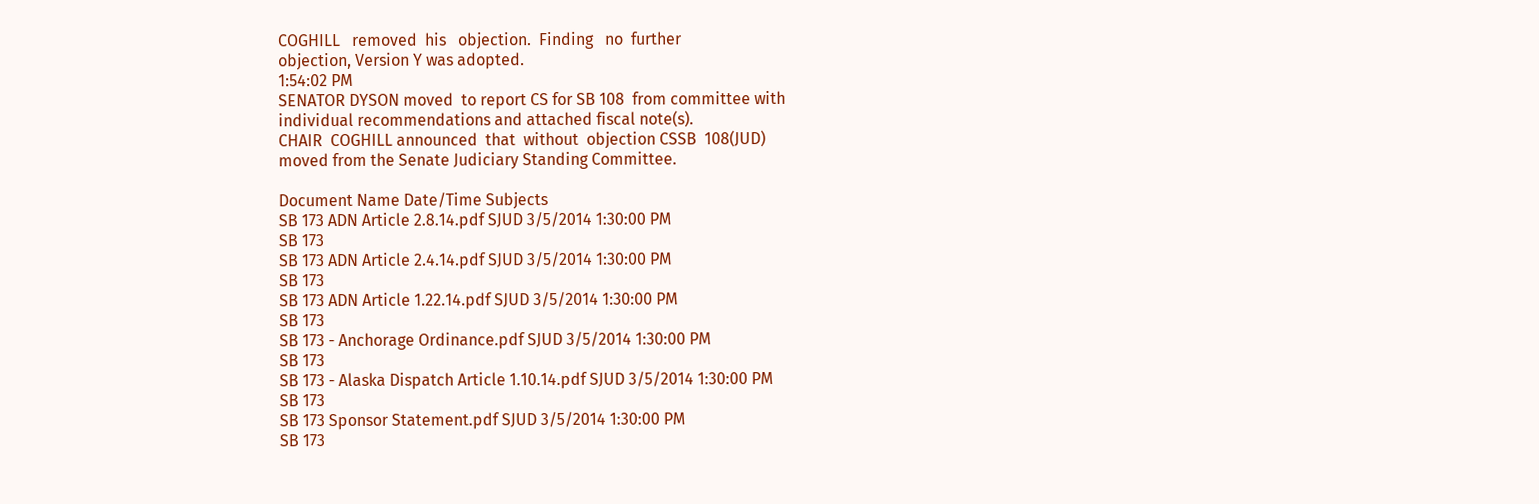COGHILL   removed  his   objection.  Finding   no  further
objection, Version Y was adopted.
1:54:02 PM
SENATOR DYSON moved  to report CS for SB 108  from committee with
individual recommendations and attached fiscal note(s).
CHAIR  COGHILL announced  that  without  objection CSSB  108(JUD)
moved from the Senate Judiciary Standing Committee.

Document Name Date/Time Subjects
SB 173 ADN Article 2.8.14.pdf SJUD 3/5/2014 1:30:00 PM
SB 173
SB 173 ADN Article 2.4.14.pdf SJUD 3/5/2014 1:30:00 PM
SB 173
SB 173 ADN Article 1.22.14.pdf SJUD 3/5/2014 1:30:00 PM
SB 173
SB 173 - Anchorage Ordinance.pdf SJUD 3/5/2014 1:30:00 PM
SB 173
SB 173 - Alaska Dispatch Article 1.10.14.pdf SJUD 3/5/2014 1:30:00 PM
SB 173
SB 173 Sponsor Statement.pdf SJUD 3/5/2014 1:30:00 PM
SB 173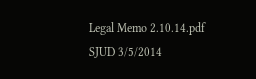Legal Memo 2.10.14.pdf SJUD 3/5/2014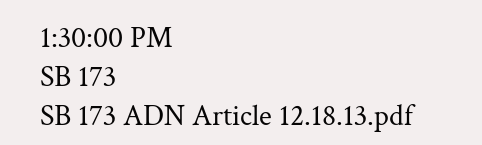1:30:00 PM
SB 173
SB 173 ADN Article 12.18.13.pdf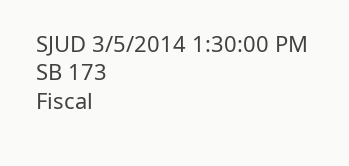SJUD 3/5/2014 1:30:00 PM
SB 173
Fiscal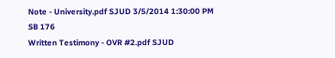Note - University.pdf SJUD 3/5/2014 1:30:00 PM
SB 176
Written Testimony - OVR #2.pdf SJUD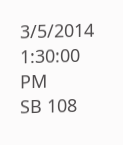3/5/2014 1:30:00 PM
SB 108